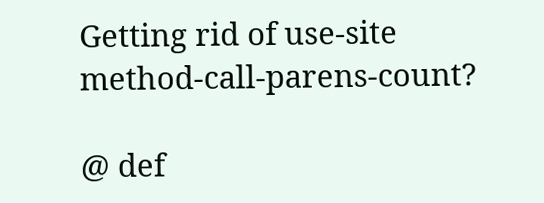Getting rid of use-site method-call-parens-count?

@ def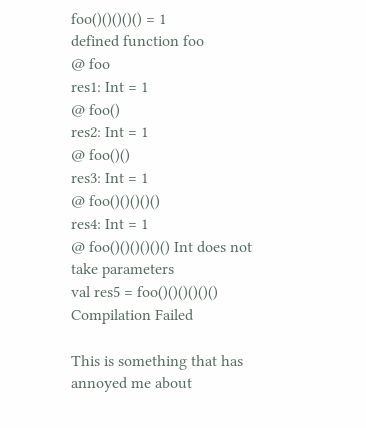foo()()()()() = 1
defined function foo
@ foo
res1: Int = 1
@ foo()
res2: Int = 1
@ foo()()
res3: Int = 1
@ foo()()()()()
res4: Int = 1
@ foo()()()()()() Int does not take parameters
val res5 = foo()()()()()()
Compilation Failed

This is something that has annoyed me about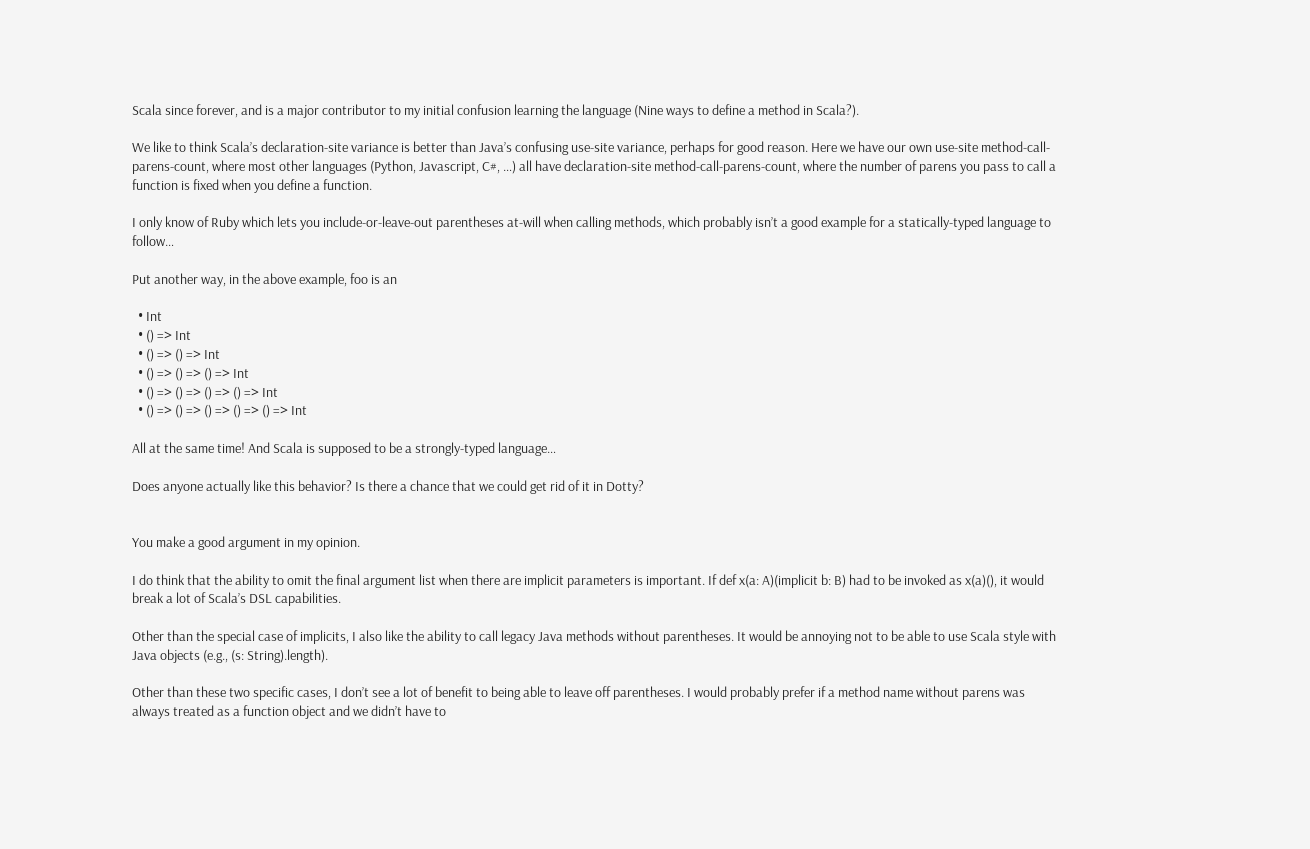Scala since forever, and is a major contributor to my initial confusion learning the language (Nine ways to define a method in Scala?).

We like to think Scala’s declaration-site variance is better than Java’s confusing use-site variance, perhaps for good reason. Here we have our own use-site method-call-parens-count, where most other languages (Python, Javascript, C#, …) all have declaration-site method-call-parens-count, where the number of parens you pass to call a function is fixed when you define a function.

I only know of Ruby which lets you include-or-leave-out parentheses at-will when calling methods, which probably isn’t a good example for a statically-typed language to follow…

Put another way, in the above example, foo is an

  • Int
  • () => Int
  • () => () => Int
  • () => () => () => Int
  • () => () => () => () => Int
  • () => () => () => () => () => Int

All at the same time! And Scala is supposed to be a strongly-typed language…

Does anyone actually like this behavior? Is there a chance that we could get rid of it in Dotty?


You make a good argument in my opinion.

I do think that the ability to omit the final argument list when there are implicit parameters is important. If def x(a: A)(implicit b: B) had to be invoked as x(a)(), it would break a lot of Scala’s DSL capabilities.

Other than the special case of implicits, I also like the ability to call legacy Java methods without parentheses. It would be annoying not to be able to use Scala style with Java objects (e.g., (s: String).length).

Other than these two specific cases, I don’t see a lot of benefit to being able to leave off parentheses. I would probably prefer if a method name without parens was always treated as a function object and we didn’t have to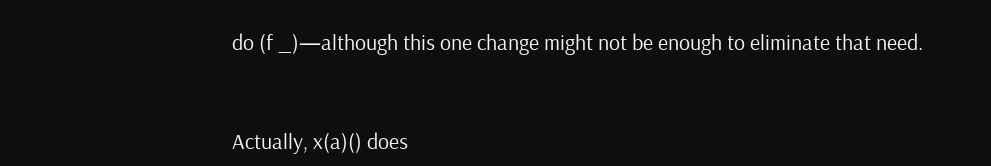do (f _)—although this one change might not be enough to eliminate that need.


Actually, x(a)() does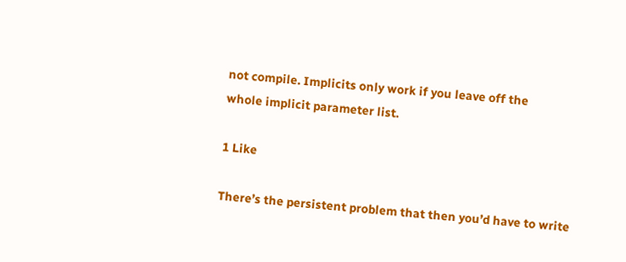not compile. Implicits only work if you leave off the
whole implicit parameter list.

1 Like

There’s the persistent problem that then you’d have to write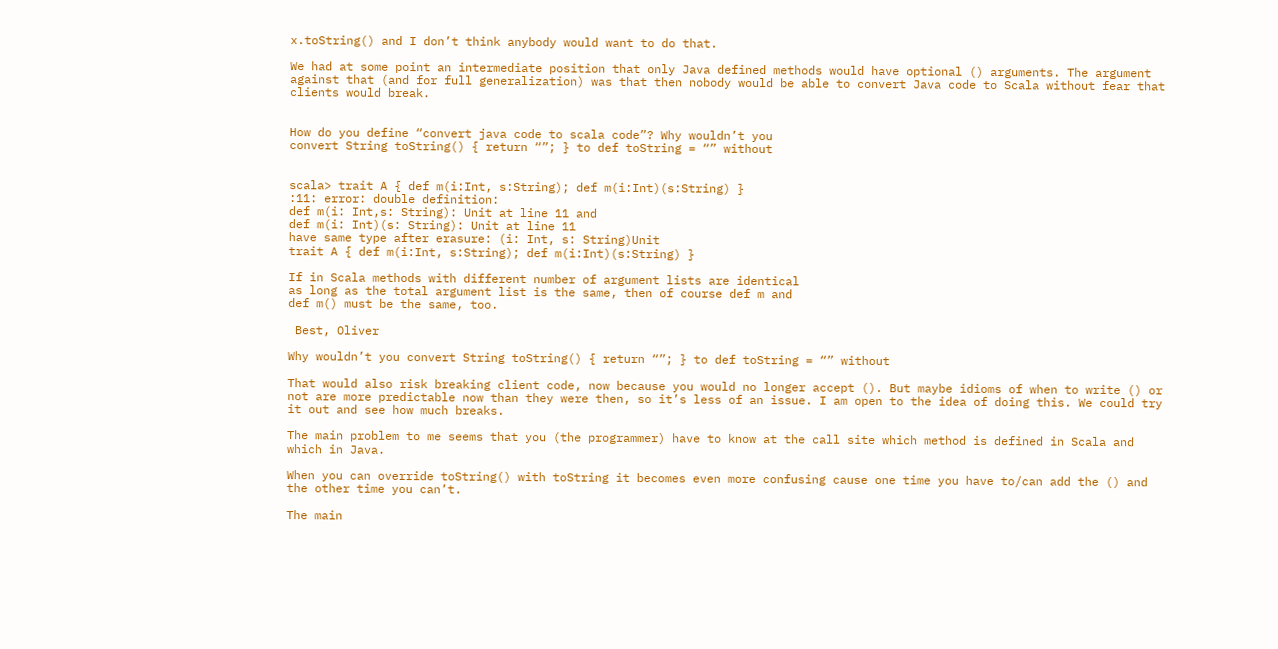x.toString() and I don’t think anybody would want to do that.

We had at some point an intermediate position that only Java defined methods would have optional () arguments. The argument against that (and for full generalization) was that then nobody would be able to convert Java code to Scala without fear that clients would break.


How do you define “convert java code to scala code”? Why wouldn’t you
convert String toString() { return “”; } to def toString = “” without


scala> trait A { def m(i:Int, s:String); def m(i:Int)(s:String) }
:11: error: double definition:
def m(i: Int,s: String): Unit at line 11 and
def m(i: Int)(s: String): Unit at line 11
have same type after erasure: (i: Int, s: String)Unit
trait A { def m(i:Int, s:String); def m(i:Int)(s:String) }

If in Scala methods with different number of argument lists are identical
as long as the total argument list is the same, then of course def m and
def m() must be the same, too.

 Best, Oliver

Why wouldn’t you convert String toString() { return “”; } to def toString = “” without

That would also risk breaking client code, now because you would no longer accept (). But maybe idioms of when to write () or not are more predictable now than they were then, so it’s less of an issue. I am open to the idea of doing this. We could try it out and see how much breaks.

The main problem to me seems that you (the programmer) have to know at the call site which method is defined in Scala and which in Java.

When you can override toString() with toString it becomes even more confusing cause one time you have to/can add the () and the other time you can’t.

The main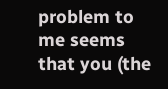problem to me seems that you (the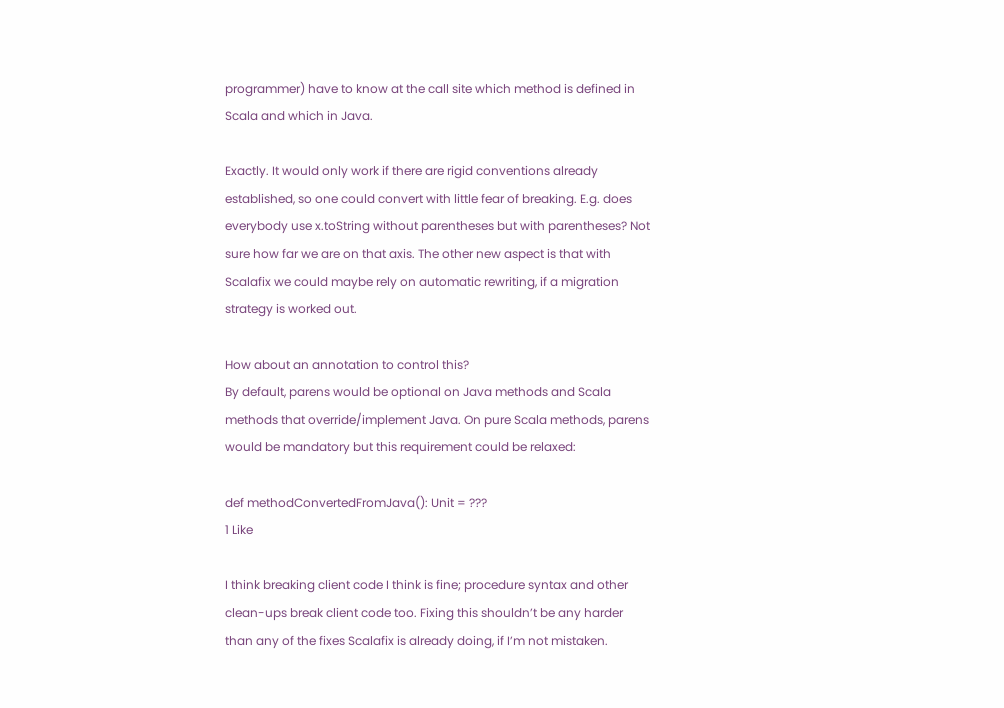programmer) have to know at the call site which method is defined in Scala and which in Java.

Exactly. It would only work if there are rigid conventions already established, so one could convert with little fear of breaking. E.g. does everybody use x.toString without parentheses but with parentheses? Not sure how far we are on that axis. The other new aspect is that with Scalafix we could maybe rely on automatic rewriting, if a migration strategy is worked out.

How about an annotation to control this?
By default, parens would be optional on Java methods and Scala methods that override/implement Java. On pure Scala methods, parens would be mandatory but this requirement could be relaxed:

def methodConvertedFromJava(): Unit = ???
1 Like

I think breaking client code I think is fine; procedure syntax and other clean-ups break client code too. Fixing this shouldn’t be any harder than any of the fixes Scalafix is already doing, if I’m not mistaken.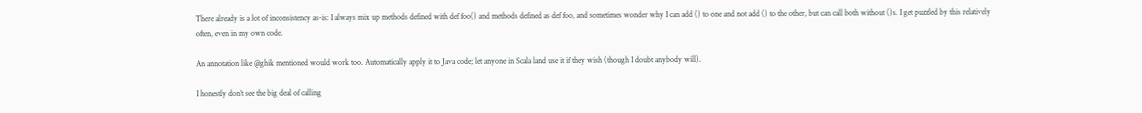There already is a lot of inconsistency as-is: I always mix up methods defined with def foo() and methods defined as def foo, and sometimes wonder why I can add () to one and not add () to the other, but can call both without ()s. I get puzzled by this relatively often, even in my own code.

An annotation like @ghik mentioned would work too. Automatically apply it to Java code; let anyone in Scala land use it if they wish (though I doubt anybody will).

I honestly don’t see the big deal of calling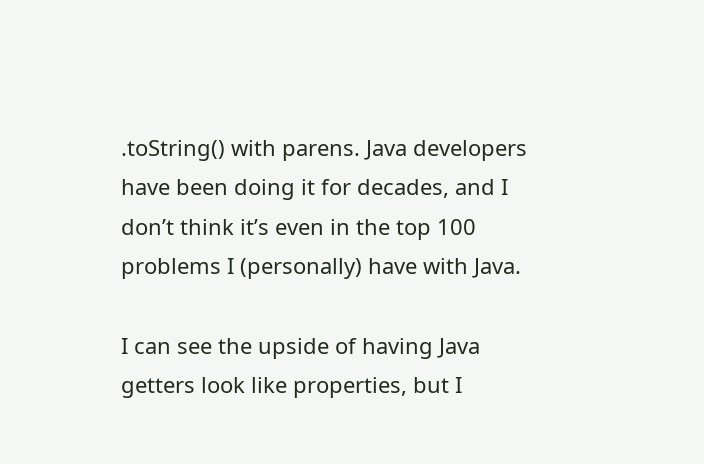.toString() with parens. Java developers have been doing it for decades, and I don’t think it’s even in the top 100 problems I (personally) have with Java.

I can see the upside of having Java getters look like properties, but I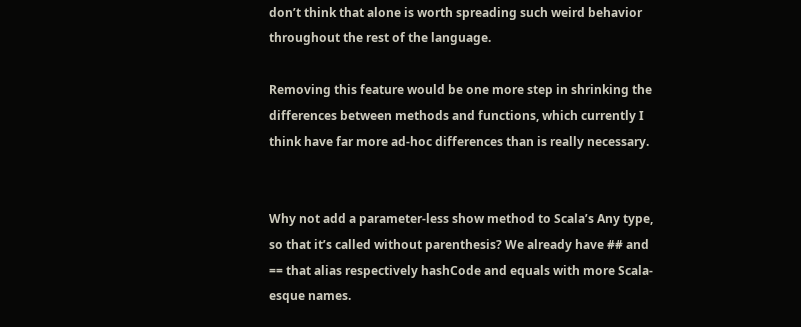don’t think that alone is worth spreading such weird behavior throughout the rest of the language.

Removing this feature would be one more step in shrinking the differences between methods and functions, which currently I think have far more ad-hoc differences than is really necessary.


Why not add a parameter-less show method to Scala’s Any type, so that it’s called without parenthesis? We already have ## and == that alias respectively hashCode and equals with more Scala-esque names.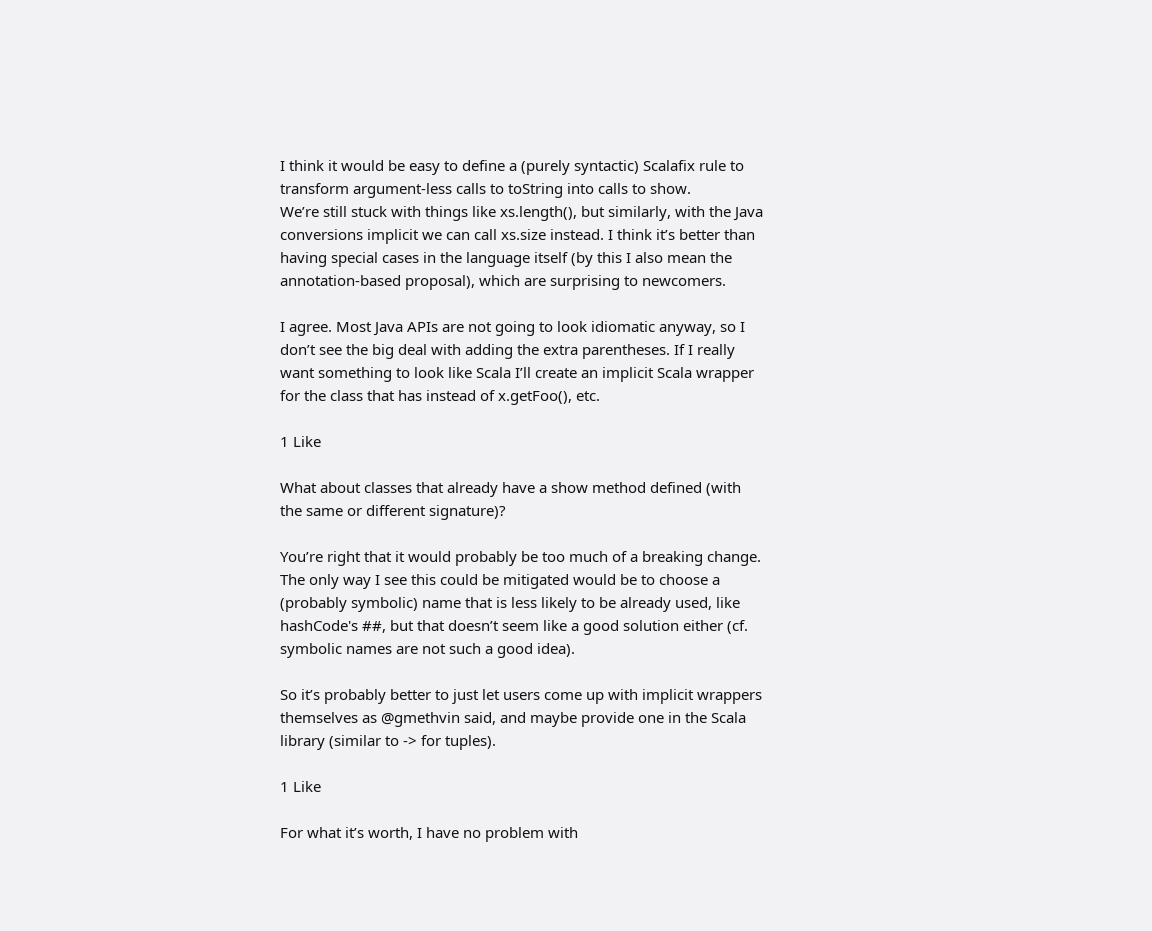I think it would be easy to define a (purely syntactic) Scalafix rule to transform argument-less calls to toString into calls to show.
We’re still stuck with things like xs.length(), but similarly, with the Java conversions implicit we can call xs.size instead. I think it’s better than having special cases in the language itself (by this I also mean the annotation-based proposal), which are surprising to newcomers.

I agree. Most Java APIs are not going to look idiomatic anyway, so I don’t see the big deal with adding the extra parentheses. If I really want something to look like Scala I’ll create an implicit Scala wrapper for the class that has instead of x.getFoo(), etc.

1 Like

What about classes that already have a show method defined (with the same or different signature)?

You’re right that it would probably be too much of a breaking change.
The only way I see this could be mitigated would be to choose a (probably symbolic) name that is less likely to be already used, like hashCode's ##, but that doesn’t seem like a good solution either (cf. symbolic names are not such a good idea).

So it’s probably better to just let users come up with implicit wrappers themselves as @gmethvin said, and maybe provide one in the Scala library (similar to -> for tuples).

1 Like

For what it’s worth, I have no problem with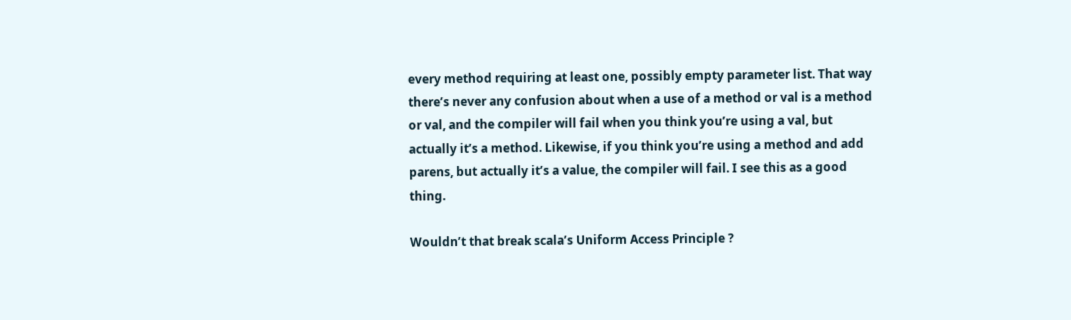every method requiring at least one, possibly empty parameter list. That way there’s never any confusion about when a use of a method or val is a method or val, and the compiler will fail when you think you’re using a val, but actually it’s a method. Likewise, if you think you’re using a method and add parens, but actually it’s a value, the compiler will fail. I see this as a good thing.

Wouldn’t that break scala’s Uniform Access Principle ?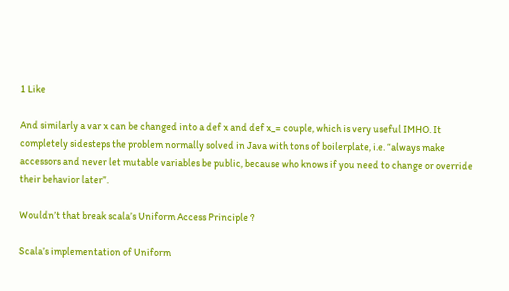1 Like

And similarly a var x can be changed into a def x and def x_= couple, which is very useful IMHO. It completely sidesteps the problem normally solved in Java with tons of boilerplate, i.e. “always make accessors and never let mutable variables be public, because who knows if you need to change or override their behavior later”.

Wouldn’t that break scala’s Uniform Access Principle ?

Scala’s implementation of Uniform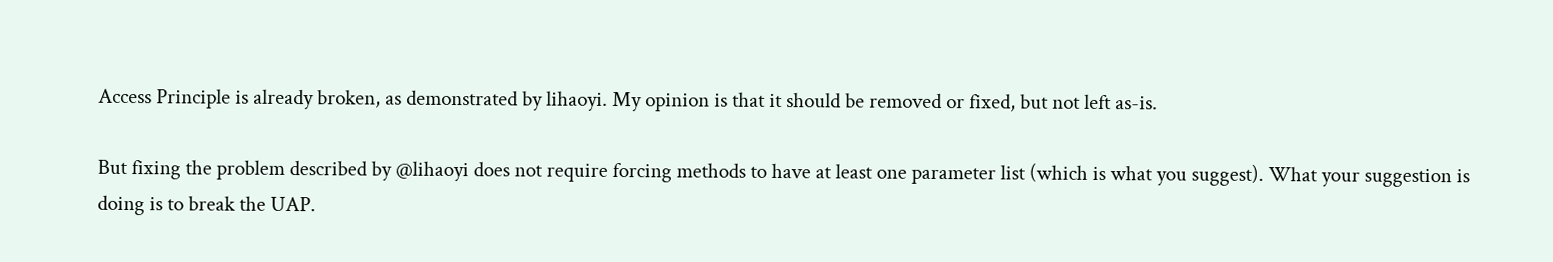Access Principle is already broken, as demonstrated by lihaoyi. My opinion is that it should be removed or fixed, but not left as-is.

But fixing the problem described by @lihaoyi does not require forcing methods to have at least one parameter list (which is what you suggest). What your suggestion is doing is to break the UAP.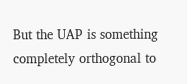But the UAP is something completely orthogonal to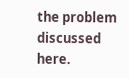the problem discussed here.